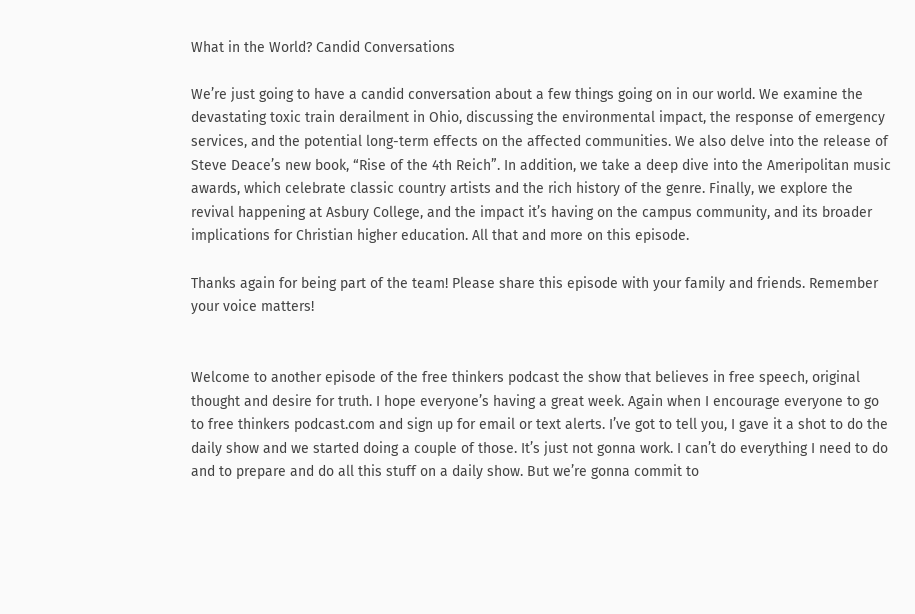What in the World? Candid Conversations

We’re just going to have a candid conversation about a few things going on in our world. We examine the devastating toxic train derailment in Ohio, discussing the environmental impact, the response of emergency services, and the potential long-term effects on the affected communities. We also delve into the release of Steve Deace’s new book, “Rise of the 4th Reich”. In addition, we take a deep dive into the Ameripolitan music awards, which celebrate classic country artists and the rich history of the genre. Finally, we explore the revival happening at Asbury College, and the impact it’s having on the campus community, and its broader implications for Christian higher education. All that and more on this episode.

Thanks again for being part of the team! Please share this episode with your family and friends. Remember your voice matters!


Welcome to another episode of the free thinkers podcast the show that believes in free speech, original thought and desire for truth. I hope everyone’s having a great week. Again when I encourage everyone to go to free thinkers podcast.com and sign up for email or text alerts. I’ve got to tell you, I gave it a shot to do the daily show and we started doing a couple of those. It’s just not gonna work. I can’t do everything I need to do and to prepare and do all this stuff on a daily show. But we’re gonna commit to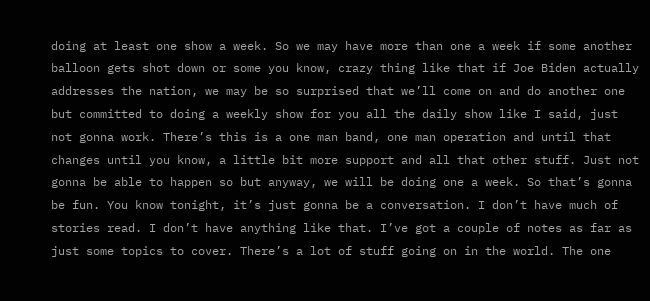doing at least one show a week. So we may have more than one a week if some another balloon gets shot down or some you know, crazy thing like that if Joe Biden actually addresses the nation, we may be so surprised that we’ll come on and do another one but committed to doing a weekly show for you all the daily show like I said, just not gonna work. There’s this is a one man band, one man operation and until that changes until you know, a little bit more support and all that other stuff. Just not gonna be able to happen so but anyway, we will be doing one a week. So that’s gonna be fun. You know tonight, it’s just gonna be a conversation. I don’t have much of stories read. I don’t have anything like that. I’ve got a couple of notes as far as just some topics to cover. There’s a lot of stuff going on in the world. The one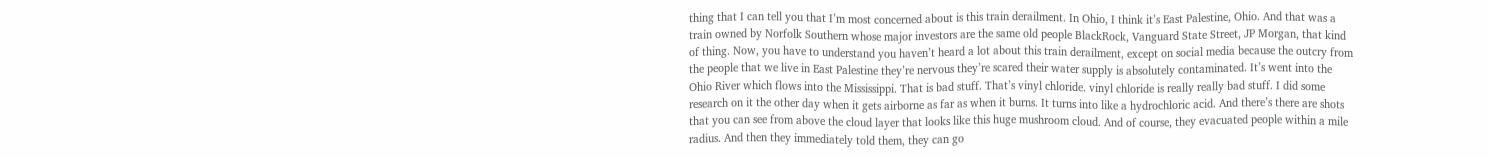thing that I can tell you that I’m most concerned about is this train derailment. In Ohio, I think it’s East Palestine, Ohio. And that was a train owned by Norfolk Southern whose major investors are the same old people BlackRock, Vanguard State Street, JP Morgan, that kind of thing. Now, you have to understand you haven’t heard a lot about this train derailment, except on social media because the outcry from the people that we live in East Palestine they’re nervous they’re scared their water supply is absolutely contaminated. It’s went into the Ohio River which flows into the Mississippi. That is bad stuff. That’s vinyl chloride. vinyl chloride is really really bad stuff. I did some research on it the other day when it gets airborne as far as when it burns. It turns into like a hydrochloric acid. And there’s there are shots that you can see from above the cloud layer that looks like this huge mushroom cloud. And of course, they evacuated people within a mile radius. And then they immediately told them, they can go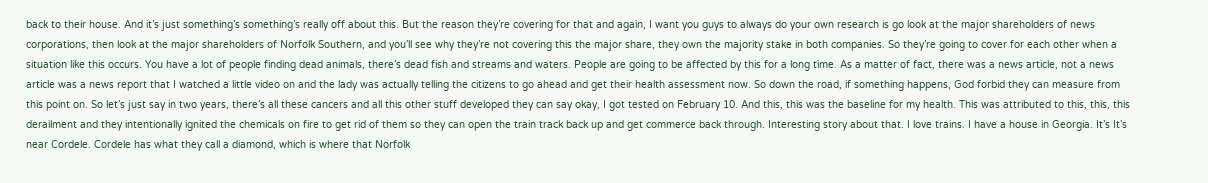back to their house. And it’s just something’s something’s really off about this. But the reason they’re covering for that and again, I want you guys to always do your own research is go look at the major shareholders of news corporations, then look at the major shareholders of Norfolk Southern, and you’ll see why they’re not covering this the major share, they own the majority stake in both companies. So they’re going to cover for each other when a situation like this occurs. You have a lot of people finding dead animals, there’s dead fish and streams and waters. People are going to be affected by this for a long time. As a matter of fact, there was a news article, not a news article was a news report that I watched a little video on and the lady was actually telling the citizens to go ahead and get their health assessment now. So down the road, if something happens, God forbid they can measure from this point on. So let’s just say in two years, there’s all these cancers and all this other stuff developed they can say okay, I got tested on February 10. And this, this was the baseline for my health. This was attributed to this, this, this derailment and they intentionally ignited the chemicals on fire to get rid of them so they can open the train track back up and get commerce back through. Interesting story about that. I love trains. I have a house in Georgia. It’s It’s near Cordele. Cordele has what they call a diamond, which is where that Norfolk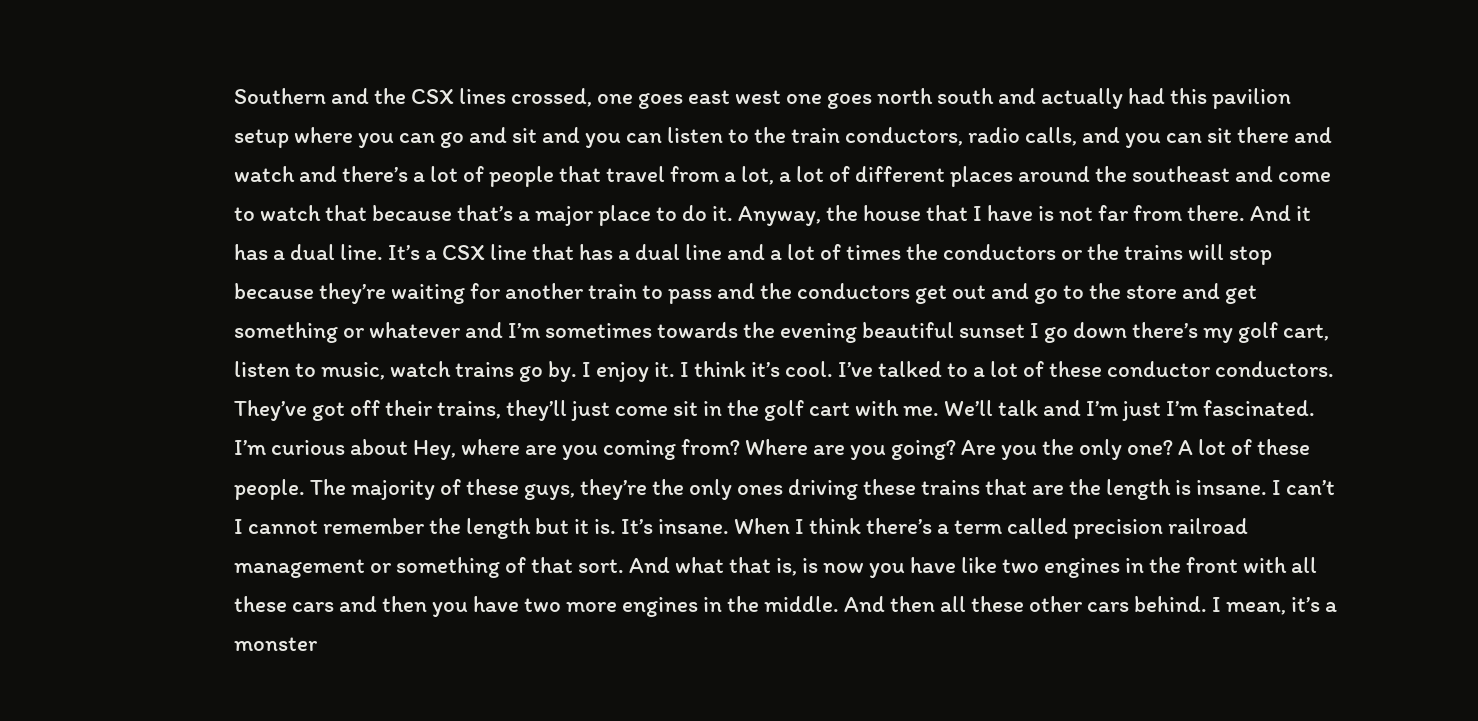Southern and the CSX lines crossed, one goes east west one goes north south and actually had this pavilion setup where you can go and sit and you can listen to the train conductors, radio calls, and you can sit there and watch and there’s a lot of people that travel from a lot, a lot of different places around the southeast and come to watch that because that’s a major place to do it. Anyway, the house that I have is not far from there. And it has a dual line. It’s a CSX line that has a dual line and a lot of times the conductors or the trains will stop because they’re waiting for another train to pass and the conductors get out and go to the store and get something or whatever and I’m sometimes towards the evening beautiful sunset I go down there’s my golf cart, listen to music, watch trains go by. I enjoy it. I think it’s cool. I’ve talked to a lot of these conductor conductors. They’ve got off their trains, they’ll just come sit in the golf cart with me. We’ll talk and I’m just I’m fascinated. I’m curious about Hey, where are you coming from? Where are you going? Are you the only one? A lot of these people. The majority of these guys, they’re the only ones driving these trains that are the length is insane. I can’t I cannot remember the length but it is. It’s insane. When I think there’s a term called precision railroad management or something of that sort. And what that is, is now you have like two engines in the front with all these cars and then you have two more engines in the middle. And then all these other cars behind. I mean, it’s a monster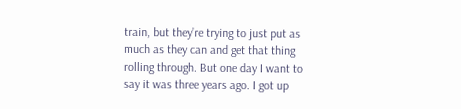train, but they’re trying to just put as much as they can and get that thing rolling through. But one day I want to say it was three years ago. I got up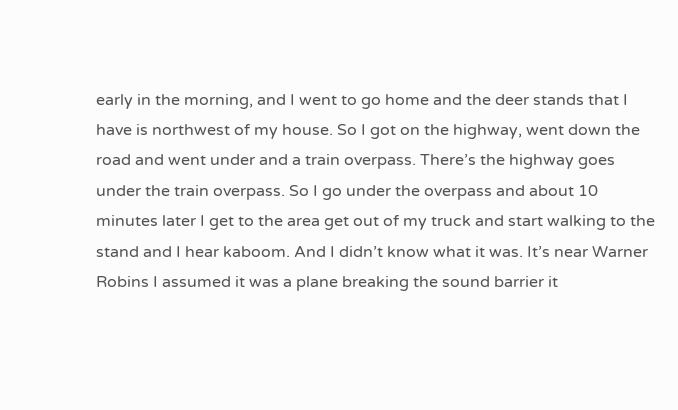early in the morning, and I went to go home and the deer stands that I have is northwest of my house. So I got on the highway, went down the road and went under and a train overpass. There’s the highway goes under the train overpass. So I go under the overpass and about 10 minutes later I get to the area get out of my truck and start walking to the stand and I hear kaboom. And I didn’t know what it was. It’s near Warner Robins I assumed it was a plane breaking the sound barrier it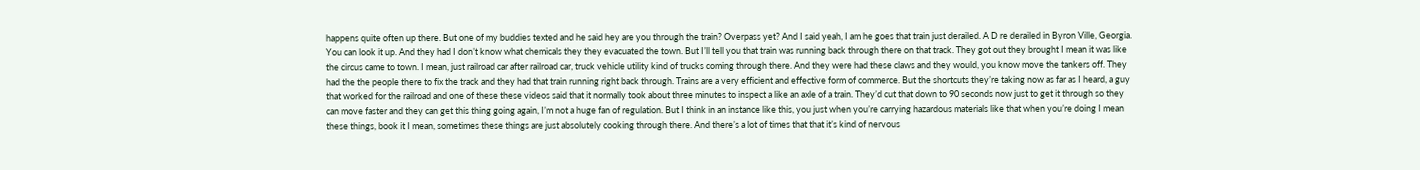happens quite often up there. But one of my buddies texted and he said hey are you through the train? Overpass yet? And I said yeah, I am he goes that train just derailed. A D re derailed in Byron Ville, Georgia. You can look it up. And they had I don’t know what chemicals they they evacuated the town. But I’ll tell you that train was running back through there on that track. They got out they brought I mean it was like the circus came to town. I mean, just railroad car after railroad car, truck vehicle utility kind of trucks coming through there. And they were had these claws and they would, you know move the tankers off. They had the the people there to fix the track and they had that train running right back through. Trains are a very efficient and effective form of commerce. But the shortcuts they’re taking now as far as I heard, a guy that worked for the railroad and one of these these videos said that it normally took about three minutes to inspect a like an axle of a train. They’d cut that down to 90 seconds now just to get it through so they can move faster and they can get this thing going again, I’m not a huge fan of regulation. But I think in an instance like this, you just when you’re carrying hazardous materials like that when you’re doing I mean these things, book it I mean, sometimes these things are just absolutely cooking through there. And there’s a lot of times that that it’s kind of nervous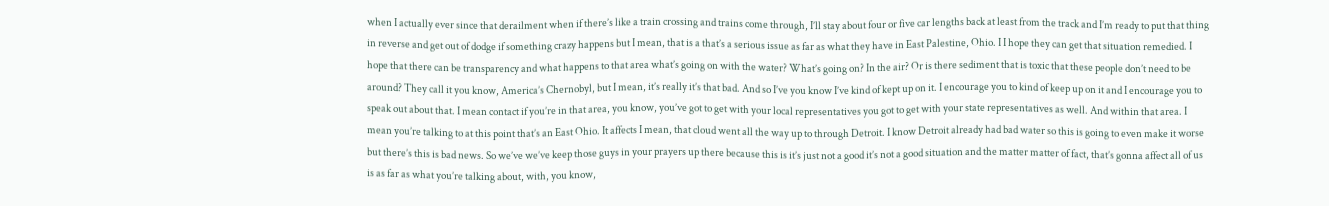when I actually ever since that derailment when if there’s like a train crossing and trains come through, I’ll stay about four or five car lengths back at least from the track and I’m ready to put that thing in reverse and get out of dodge if something crazy happens but I mean, that is a that’s a serious issue as far as what they have in East Palestine, Ohio. I I hope they can get that situation remedied. I hope that there can be transparency and what happens to that area what’s going on with the water? What’s going on? In the air? Or is there sediment that is toxic that these people don’t need to be around? They call it you know, America’s Chernobyl, but I mean, it’s really it’s that bad. And so I’ve you know I’ve kind of kept up on it. I encourage you to kind of keep up on it and I encourage you to speak out about that. I mean contact if you’re in that area, you know, you’ve got to get with your local representatives you got to get with your state representatives as well. And within that area. I mean you’re talking to at this point that’s an East Ohio. It affects I mean, that cloud went all the way up to through Detroit. I know Detroit already had bad water so this is going to even make it worse but there’s this is bad news. So we’ve we’ve keep those guys in your prayers up there because this is it’s just not a good it’s not a good situation and the matter matter of fact, that’s gonna affect all of us is as far as what you’re talking about, with, you know,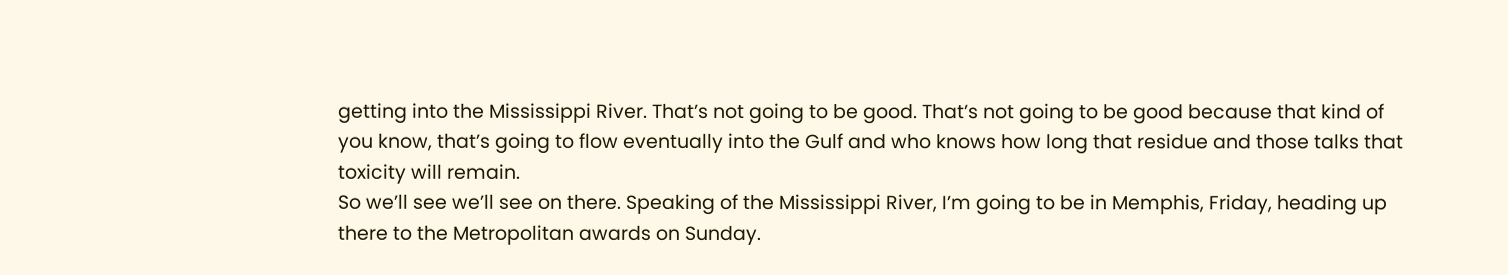getting into the Mississippi River. That’s not going to be good. That’s not going to be good because that kind of you know, that’s going to flow eventually into the Gulf and who knows how long that residue and those talks that toxicity will remain.
So we’ll see we’ll see on there. Speaking of the Mississippi River, I’m going to be in Memphis, Friday, heading up there to the Metropolitan awards on Sunday.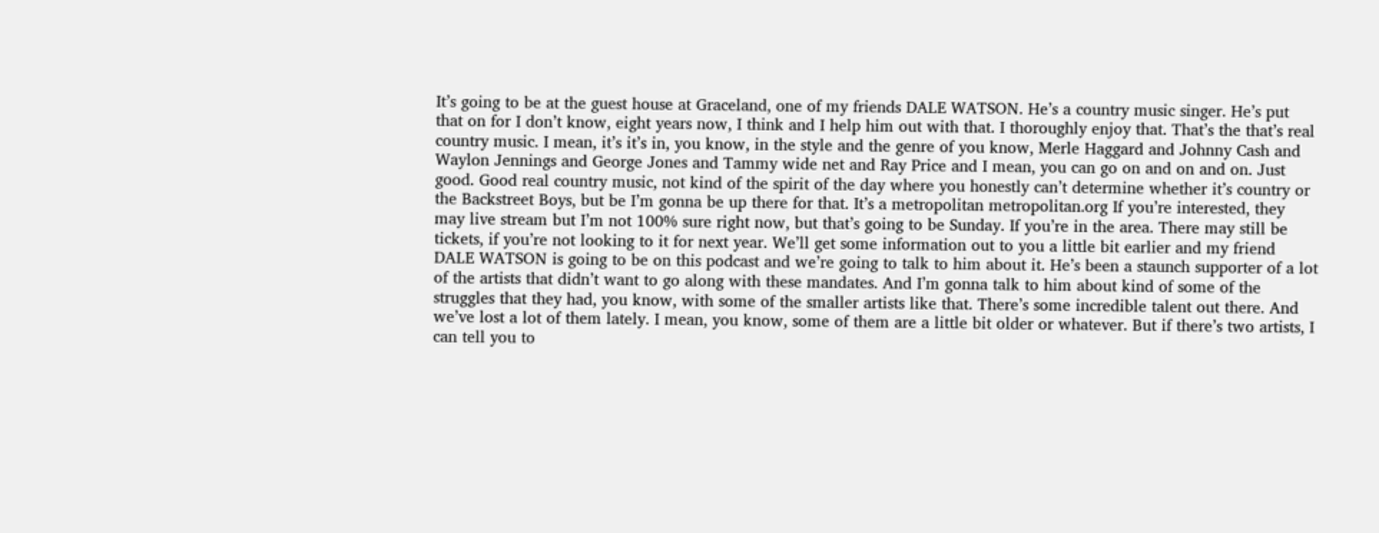It’s going to be at the guest house at Graceland, one of my friends DALE WATSON. He’s a country music singer. He’s put that on for I don’t know, eight years now, I think and I help him out with that. I thoroughly enjoy that. That’s the that’s real country music. I mean, it’s it’s in, you know, in the style and the genre of you know, Merle Haggard and Johnny Cash and Waylon Jennings and George Jones and Tammy wide net and Ray Price and I mean, you can go on and on and on. Just good. Good real country music, not kind of the spirit of the day where you honestly can’t determine whether it’s country or the Backstreet Boys, but be I’m gonna be up there for that. It’s a metropolitan metropolitan.org If you’re interested, they may live stream but I’m not 100% sure right now, but that’s going to be Sunday. If you’re in the area. There may still be tickets, if you’re not looking to it for next year. We’ll get some information out to you a little bit earlier and my friend DALE WATSON is going to be on this podcast and we’re going to talk to him about it. He’s been a staunch supporter of a lot of the artists that didn’t want to go along with these mandates. And I’m gonna talk to him about kind of some of the struggles that they had, you know, with some of the smaller artists like that. There’s some incredible talent out there. And we’ve lost a lot of them lately. I mean, you know, some of them are a little bit older or whatever. But if there’s two artists, I can tell you to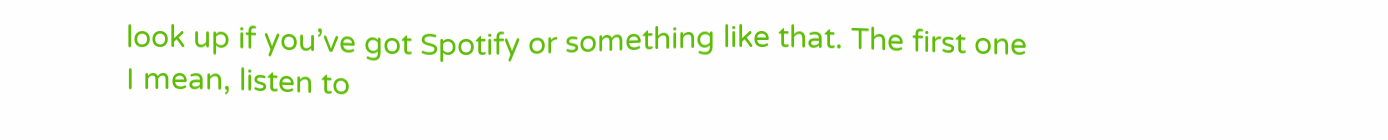look up if you’ve got Spotify or something like that. The first one I mean, listen to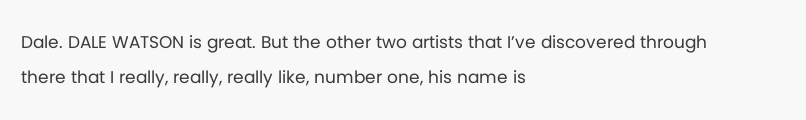Dale. DALE WATSON is great. But the other two artists that I’ve discovered through there that I really, really, really like, number one, his name is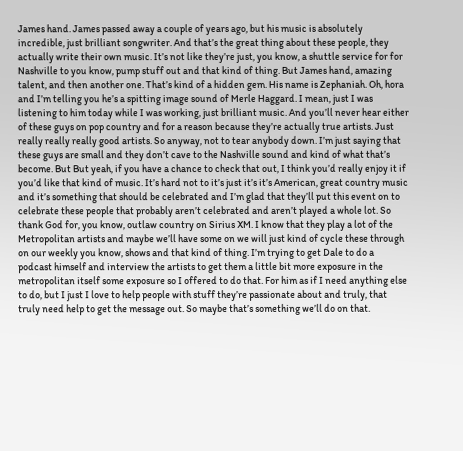James hand. James passed away a couple of years ago, but his music is absolutely incredible, just brilliant songwriter. And that’s the great thing about these people, they actually write their own music. It’s not like they’re just, you know, a shuttle service for for Nashville to you know, pump stuff out and that kind of thing. But James hand, amazing talent, and then another one. That’s kind of a hidden gem. His name is Zephaniah. Oh, hora and I’m telling you he’s a spitting image sound of Merle Haggard. I mean, just I was listening to him today while I was working, just brilliant music. And you’ll never hear either of these guys on pop country and for a reason because they’re actually true artists. Just really really really good artists. So anyway, not to tear anybody down. I’m just saying that these guys are small and they don’t cave to the Nashville sound and kind of what that’s become. But But yeah, if you have a chance to check that out, I think you’d really enjoy it if you’d like that kind of music. It’s hard not to it’s just it’s it’s American, great country music and it’s something that should be celebrated and I’m glad that they’ll put this event on to celebrate these people that probably aren’t celebrated and aren’t played a whole lot. So thank God for, you know, outlaw country on Sirius XM. I know that they play a lot of the Metropolitan artists and maybe we’ll have some on we will just kind of cycle these through on our weekly you know, shows and that kind of thing. I’m trying to get Dale to do a podcast himself and interview the artists to get them a little bit more exposure in the metropolitan itself some exposure so I offered to do that. For him as if I need anything else to do, but I just I love to help people with stuff they’re passionate about and truly, that truly need help to get the message out. So maybe that’s something we’ll do on that.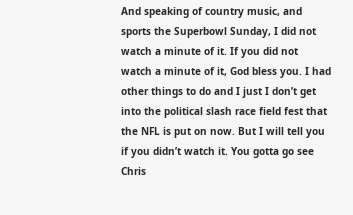And speaking of country music, and sports the Superbowl Sunday, I did not watch a minute of it. If you did not watch a minute of it, God bless you. I had other things to do and I just I don’t get into the political slash race field fest that the NFL is put on now. But I will tell you if you didn’t watch it. You gotta go see Chris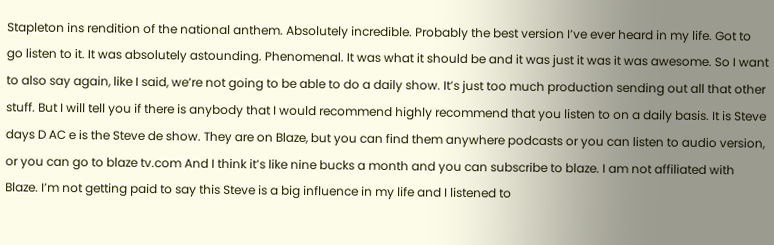Stapleton ins rendition of the national anthem. Absolutely incredible. Probably the best version I’ve ever heard in my life. Got to go listen to it. It was absolutely astounding. Phenomenal. It was what it should be and it was just it was it was awesome. So I want to also say again, like I said, we’re not going to be able to do a daily show. It’s just too much production sending out all that other stuff. But I will tell you if there is anybody that I would recommend highly recommend that you listen to on a daily basis. It is Steve days D AC e is the Steve de show. They are on Blaze, but you can find them anywhere podcasts or you can listen to audio version, or you can go to blaze tv.com And I think it’s like nine bucks a month and you can subscribe to blaze. I am not affiliated with Blaze. I’m not getting paid to say this Steve is a big influence in my life and I listened to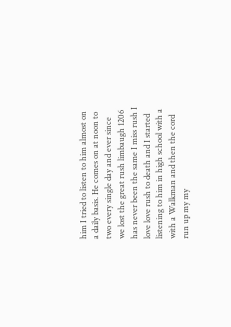him I tried to listen to him almost on a daily basis. He comes on at noon to two every single day and ever since we lost the great rush limbaugh 1206 has never been the same I miss rush I love love rush to death and I started listening to him in high school with a with a Walkman and then the cord run up my my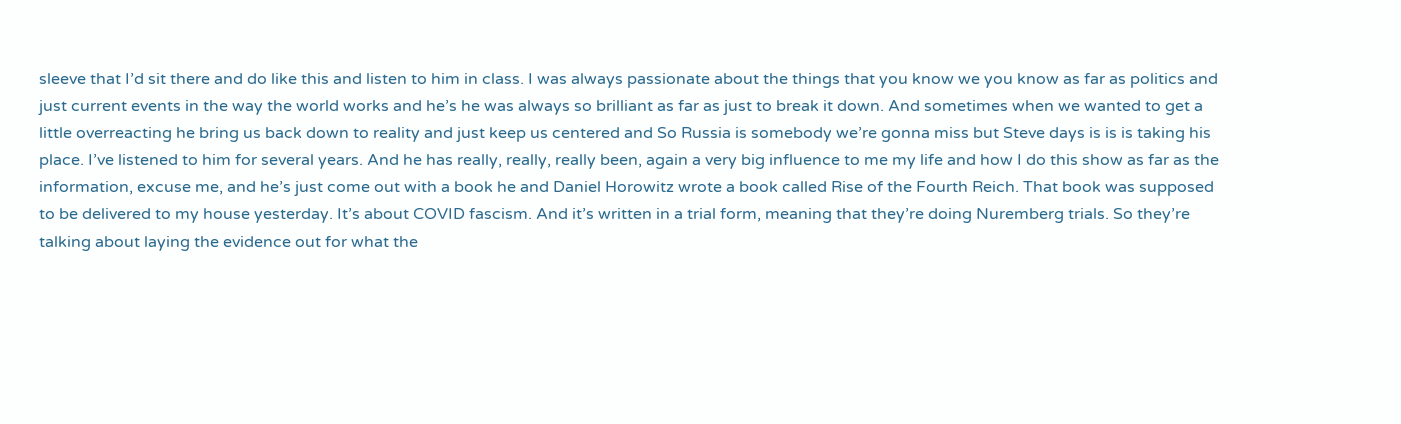sleeve that I’d sit there and do like this and listen to him in class. I was always passionate about the things that you know we you know as far as politics and just current events in the way the world works and he’s he was always so brilliant as far as just to break it down. And sometimes when we wanted to get a little overreacting he bring us back down to reality and just keep us centered and So Russia is somebody we’re gonna miss but Steve days is is is taking his place. I’ve listened to him for several years. And he has really, really, really been, again a very big influence to me my life and how I do this show as far as the information, excuse me, and he’s just come out with a book he and Daniel Horowitz wrote a book called Rise of the Fourth Reich. That book was supposed to be delivered to my house yesterday. It’s about COVID fascism. And it’s written in a trial form, meaning that they’re doing Nuremberg trials. So they’re talking about laying the evidence out for what the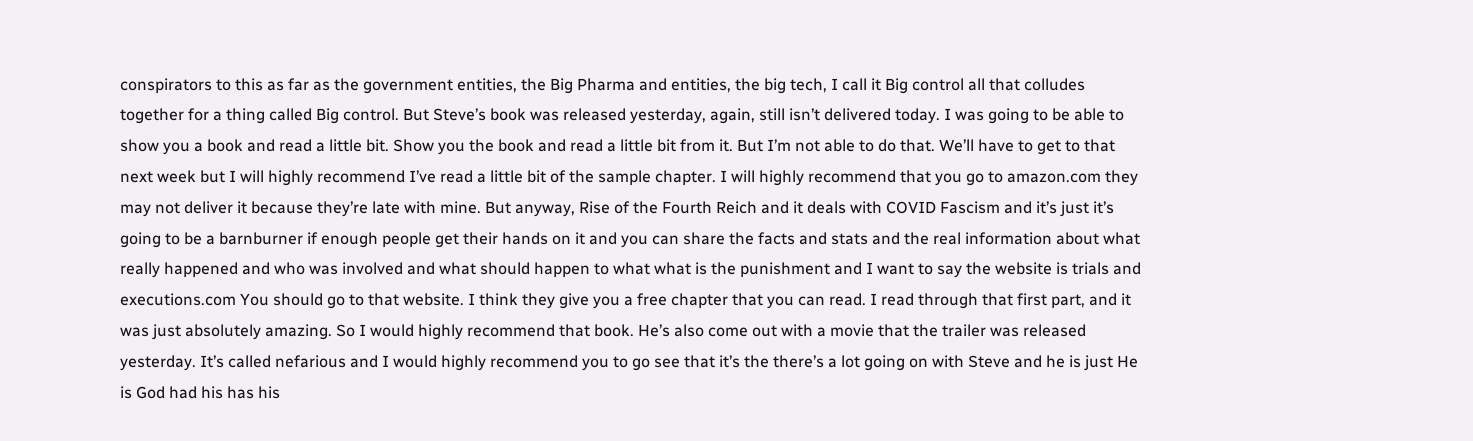conspirators to this as far as the government entities, the Big Pharma and entities, the big tech, I call it Big control all that colludes together for a thing called Big control. But Steve’s book was released yesterday, again, still isn’t delivered today. I was going to be able to show you a book and read a little bit. Show you the book and read a little bit from it. But I’m not able to do that. We’ll have to get to that next week but I will highly recommend I’ve read a little bit of the sample chapter. I will highly recommend that you go to amazon.com they may not deliver it because they’re late with mine. But anyway, Rise of the Fourth Reich and it deals with COVID Fascism and it’s just it’s going to be a barnburner if enough people get their hands on it and you can share the facts and stats and the real information about what really happened and who was involved and what should happen to what what is the punishment and I want to say the website is trials and executions.com You should go to that website. I think they give you a free chapter that you can read. I read through that first part, and it was just absolutely amazing. So I would highly recommend that book. He’s also come out with a movie that the trailer was released yesterday. It’s called nefarious and I would highly recommend you to go see that it’s the there’s a lot going on with Steve and he is just He is God had his has his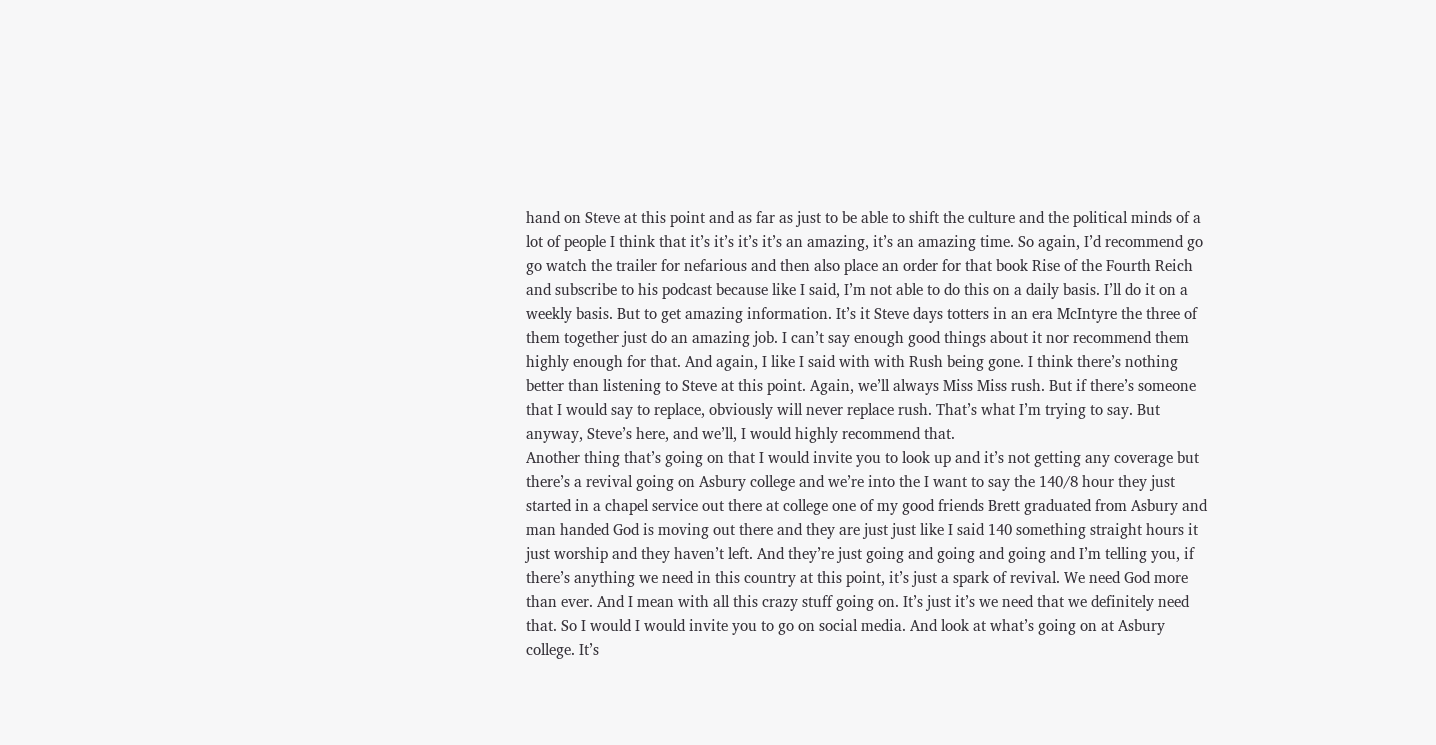hand on Steve at this point and as far as just to be able to shift the culture and the political minds of a lot of people I think that it’s it’s it’s it’s an amazing, it’s an amazing time. So again, I’d recommend go go watch the trailer for nefarious and then also place an order for that book Rise of the Fourth Reich and subscribe to his podcast because like I said, I’m not able to do this on a daily basis. I’ll do it on a weekly basis. But to get amazing information. It’s it Steve days totters in an era McIntyre the three of them together just do an amazing job. I can’t say enough good things about it nor recommend them highly enough for that. And again, I like I said with with Rush being gone. I think there’s nothing better than listening to Steve at this point. Again, we’ll always Miss Miss rush. But if there’s someone that I would say to replace, obviously will never replace rush. That’s what I’m trying to say. But anyway, Steve’s here, and we’ll, I would highly recommend that.
Another thing that’s going on that I would invite you to look up and it’s not getting any coverage but there’s a revival going on Asbury college and we’re into the I want to say the 140/8 hour they just started in a chapel service out there at college one of my good friends Brett graduated from Asbury and man handed God is moving out there and they are just just like I said 140 something straight hours it just worship and they haven’t left. And they’re just going and going and going and I’m telling you, if there’s anything we need in this country at this point, it’s just a spark of revival. We need God more than ever. And I mean with all this crazy stuff going on. It’s just it’s we need that we definitely need that. So I would I would invite you to go on social media. And look at what’s going on at Asbury college. It’s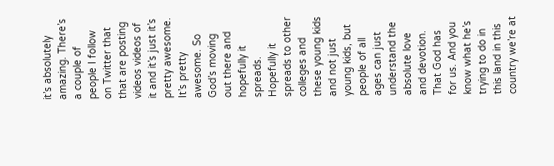it’s absolutely amazing. There’s a couple of people I follow on Twitter that that are posting videos videos of it and it’s just it’s pretty awesome. It’s pretty awesome. So God’s moving out there and hopefully it spreads. Hopefully it spreads to other colleges and these young kids and not just young kids, but people of all ages can just understand the absolute love and devotion. That God has for us. And you know what he’s trying to do in this land in this country we’re at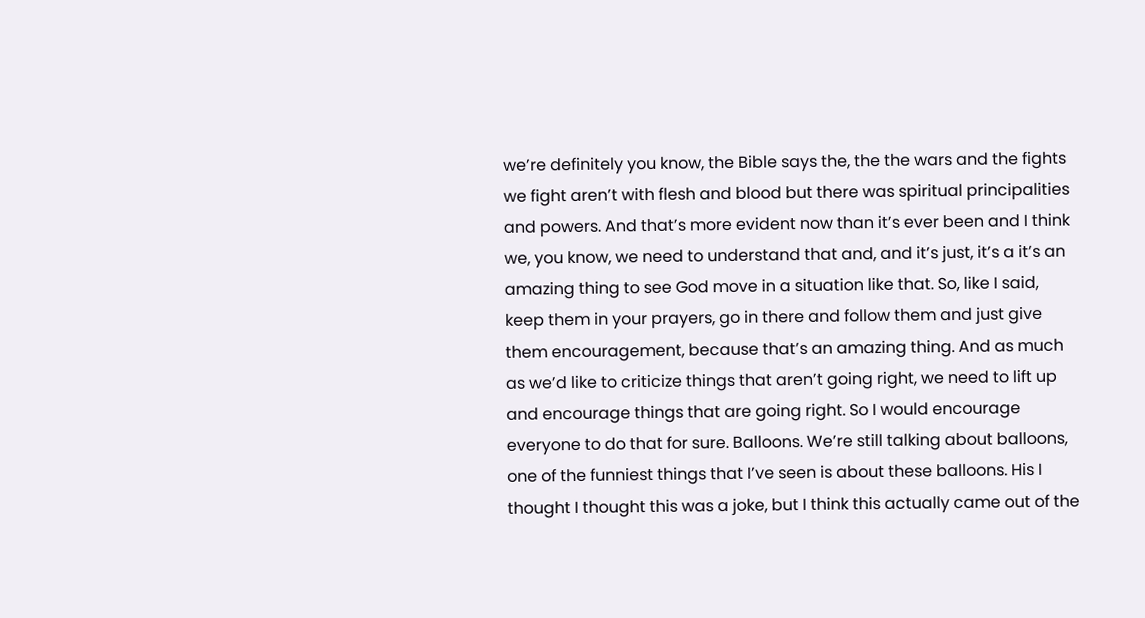we’re definitely you know, the Bible says the, the the wars and the fights we fight aren’t with flesh and blood but there was spiritual principalities and powers. And that’s more evident now than it’s ever been and I think we, you know, we need to understand that and, and it’s just, it’s a it’s an amazing thing to see God move in a situation like that. So, like I said, keep them in your prayers, go in there and follow them and just give them encouragement, because that’s an amazing thing. And as much as we’d like to criticize things that aren’t going right, we need to lift up and encourage things that are going right. So I would encourage everyone to do that for sure. Balloons. We’re still talking about balloons, one of the funniest things that I’ve seen is about these balloons. His I thought I thought this was a joke, but I think this actually came out of the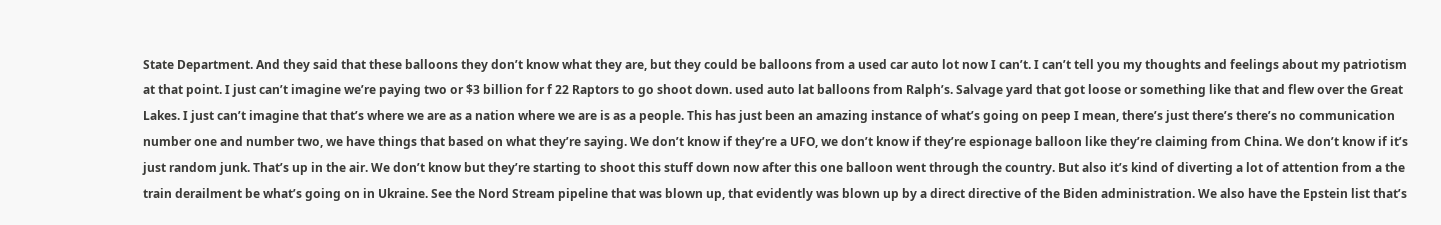State Department. And they said that these balloons they don’t know what they are, but they could be balloons from a used car auto lot now I can’t. I can’t tell you my thoughts and feelings about my patriotism at that point. I just can’t imagine we’re paying two or $3 billion for f 22 Raptors to go shoot down. used auto lat balloons from Ralph’s. Salvage yard that got loose or something like that and flew over the Great Lakes. I just can’t imagine that that’s where we are as a nation where we are is as a people. This has just been an amazing instance of what’s going on peep I mean, there’s just there’s there’s no communication number one and number two, we have things that based on what they’re saying. We don’t know if they’re a UFO, we don’t know if they’re espionage balloon like they’re claiming from China. We don’t know if it’s just random junk. That’s up in the air. We don’t know but they’re starting to shoot this stuff down now after this one balloon went through the country. But also it’s kind of diverting a lot of attention from a the train derailment be what’s going on in Ukraine. See the Nord Stream pipeline that was blown up, that evidently was blown up by a direct directive of the Biden administration. We also have the Epstein list that’s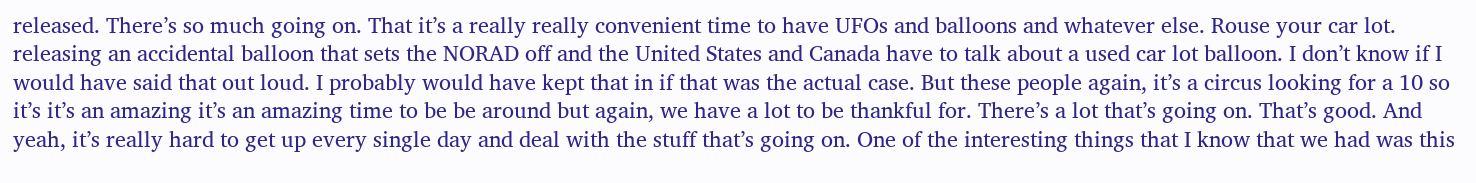released. There’s so much going on. That it’s a really really convenient time to have UFOs and balloons and whatever else. Rouse your car lot. releasing an accidental balloon that sets the NORAD off and the United States and Canada have to talk about a used car lot balloon. I don’t know if I would have said that out loud. I probably would have kept that in if that was the actual case. But these people again, it’s a circus looking for a 10 so it’s it’s an amazing it’s an amazing time to be be around but again, we have a lot to be thankful for. There’s a lot that’s going on. That’s good. And yeah, it’s really hard to get up every single day and deal with the stuff that’s going on. One of the interesting things that I know that we had was this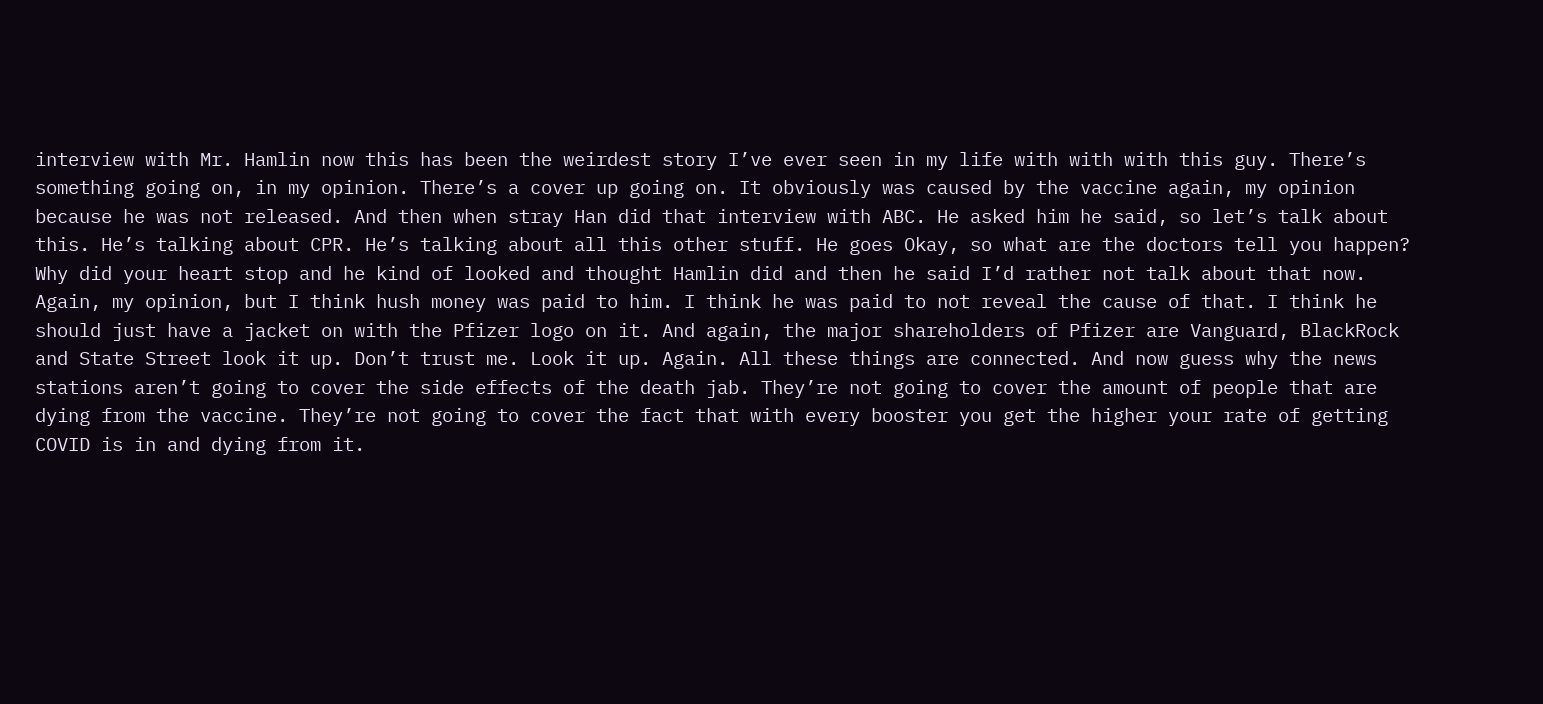interview with Mr. Hamlin now this has been the weirdest story I’ve ever seen in my life with with with this guy. There’s something going on, in my opinion. There’s a cover up going on. It obviously was caused by the vaccine again, my opinion because he was not released. And then when stray Han did that interview with ABC. He asked him he said, so let’s talk about this. He’s talking about CPR. He’s talking about all this other stuff. He goes Okay, so what are the doctors tell you happen? Why did your heart stop and he kind of looked and thought Hamlin did and then he said I’d rather not talk about that now. Again, my opinion, but I think hush money was paid to him. I think he was paid to not reveal the cause of that. I think he should just have a jacket on with the Pfizer logo on it. And again, the major shareholders of Pfizer are Vanguard, BlackRock and State Street look it up. Don’t trust me. Look it up. Again. All these things are connected. And now guess why the news stations aren’t going to cover the side effects of the death jab. They’re not going to cover the amount of people that are dying from the vaccine. They’re not going to cover the fact that with every booster you get the higher your rate of getting COVID is in and dying from it.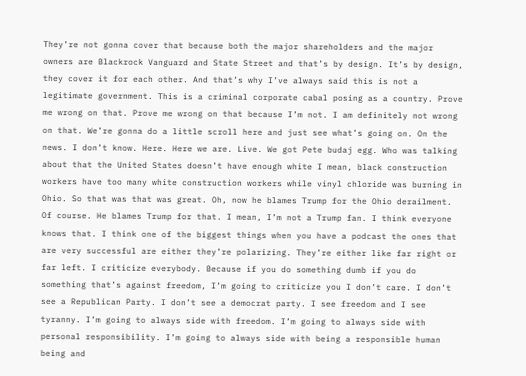They’re not gonna cover that because both the major shareholders and the major owners are Blackrock Vanguard and State Street and that’s by design. It’s by design, they cover it for each other. And that’s why I’ve always said this is not a legitimate government. This is a criminal corporate cabal posing as a country. Prove me wrong on that. Prove me wrong on that because I’m not. I am definitely not wrong on that. We’re gonna do a little scroll here and just see what’s going on. On the news. I don’t know. Here. Here we are. Live. We got Pete budaj egg. Who was talking about that the United States doesn’t have enough white I mean, black construction workers have too many white construction workers while vinyl chloride was burning in Ohio. So that was that was great. Oh, now he blames Trump for the Ohio derailment. Of course. He blames Trump for that. I mean, I’m not a Trump fan. I think everyone knows that. I think one of the biggest things when you have a podcast the ones that are very successful are either they’re polarizing. They’re either like far right or far left. I criticize everybody. Because if you do something dumb if you do something that’s against freedom, I’m going to criticize you I don’t care. I don’t see a Republican Party. I don’t see a democrat party. I see freedom and I see tyranny. I’m going to always side with freedom. I’m going to always side with personal responsibility. I’m going to always side with being a responsible human being and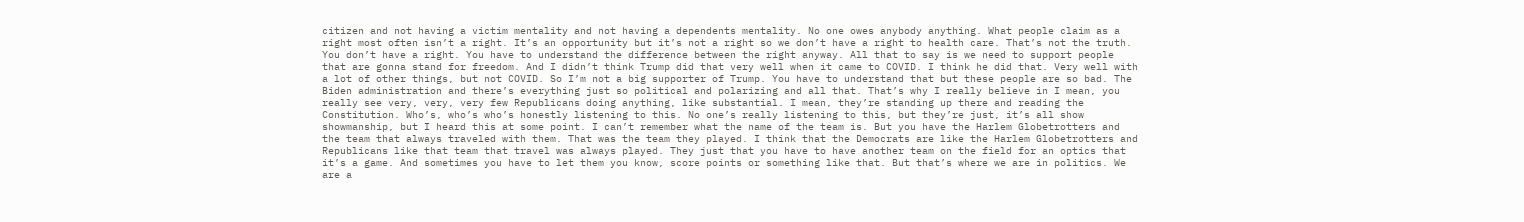citizen and not having a victim mentality and not having a dependents mentality. No one owes anybody anything. What people claim as a right most often isn’t a right. It’s an opportunity but it’s not a right so we don’t have a right to health care. That’s not the truth. You don’t have a right. You have to understand the difference between the right anyway. All that to say is we need to support people that are gonna stand for freedom. And I didn’t think Trump did that very well when it came to COVID. I think he did that. Very well with a lot of other things, but not COVID. So I’m not a big supporter of Trump. You have to understand that but these people are so bad. The Biden administration and there’s everything just so political and polarizing and all that. That’s why I really believe in I mean, you really see very, very, very few Republicans doing anything, like substantial. I mean, they’re standing up there and reading the Constitution. Who’s, who’s who’s honestly listening to this. No one’s really listening to this, but they’re just, it’s all show showmanship, but I heard this at some point. I can’t remember what the name of the team is. But you have the Harlem Globetrotters and the team that always traveled with them. That was the team they played. I think that the Democrats are like the Harlem Globetrotters and Republicans like that team that travel was always played. They just that you have to have another team on the field for an optics that it’s a game. And sometimes you have to let them you know, score points or something like that. But that’s where we are in politics. We are a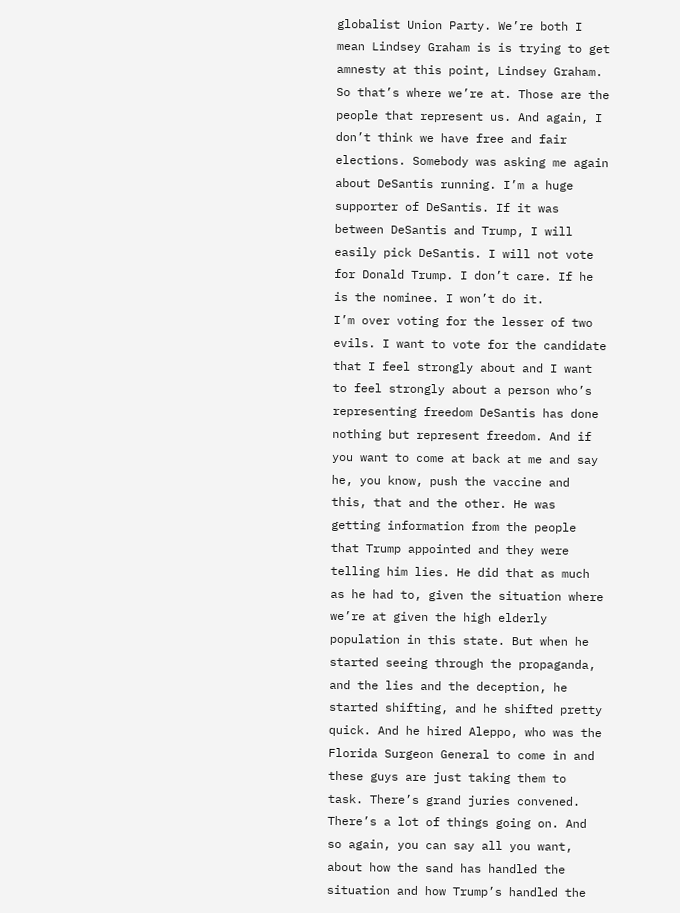globalist Union Party. We’re both I mean Lindsey Graham is is trying to get amnesty at this point, Lindsey Graham. So that’s where we’re at. Those are the people that represent us. And again, I don’t think we have free and fair elections. Somebody was asking me again about DeSantis running. I’m a huge supporter of DeSantis. If it was between DeSantis and Trump, I will easily pick DeSantis. I will not vote for Donald Trump. I don’t care. If he is the nominee. I won’t do it.
I’m over voting for the lesser of two evils. I want to vote for the candidate that I feel strongly about and I want to feel strongly about a person who’s representing freedom DeSantis has done nothing but represent freedom. And if you want to come at back at me and say he, you know, push the vaccine and this, that and the other. He was getting information from the people that Trump appointed and they were telling him lies. He did that as much as he had to, given the situation where we’re at given the high elderly population in this state. But when he started seeing through the propaganda, and the lies and the deception, he started shifting, and he shifted pretty quick. And he hired Aleppo, who was the Florida Surgeon General to come in and these guys are just taking them to task. There’s grand juries convened. There’s a lot of things going on. And so again, you can say all you want, about how the sand has handled the situation and how Trump’s handled the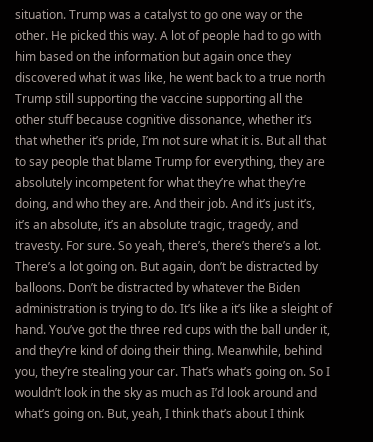situation. Trump was a catalyst to go one way or the other. He picked this way. A lot of people had to go with him based on the information but again once they discovered what it was like, he went back to a true north Trump still supporting the vaccine supporting all the other stuff because cognitive dissonance, whether it’s that whether it’s pride, I’m not sure what it is. But all that to say people that blame Trump for everything, they are absolutely incompetent for what they’re what they’re doing, and who they are. And their job. And it’s just it’s, it’s an absolute, it’s an absolute tragic, tragedy, and travesty. For sure. So yeah, there’s, there’s there’s a lot. There’s a lot going on. But again, don’t be distracted by balloons. Don’t be distracted by whatever the Biden administration is trying to do. It’s like a it’s like a sleight of hand. You’ve got the three red cups with the ball under it, and they’re kind of doing their thing. Meanwhile, behind you, they’re stealing your car. That’s what’s going on. So I wouldn’t look in the sky as much as I’d look around and what’s going on. But, yeah, I think that’s about I think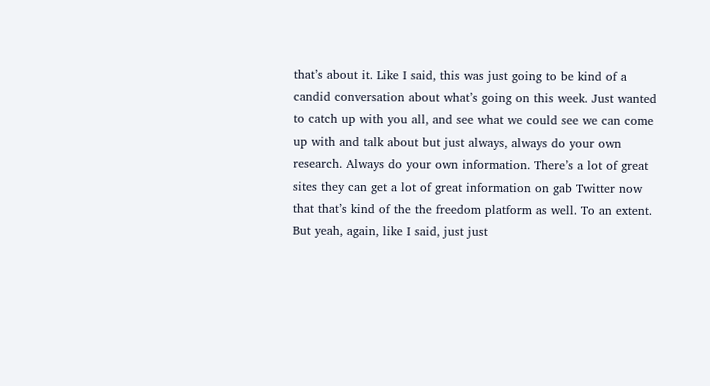that’s about it. Like I said, this was just going to be kind of a candid conversation about what’s going on this week. Just wanted to catch up with you all, and see what we could see we can come up with and talk about but just always, always do your own research. Always do your own information. There’s a lot of great sites they can get a lot of great information on gab Twitter now that that’s kind of the the freedom platform as well. To an extent. But yeah, again, like I said, just just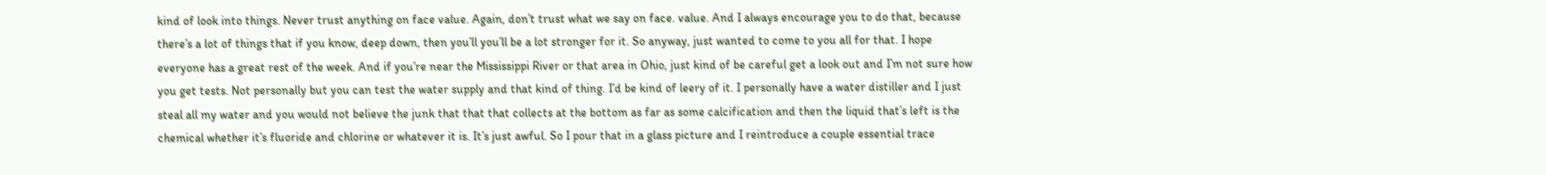kind of look into things. Never trust anything on face value. Again, don’t trust what we say on face. value. And I always encourage you to do that, because there’s a lot of things that if you know, deep down, then you’ll you’ll be a lot stronger for it. So anyway, just wanted to come to you all for that. I hope everyone has a great rest of the week. And if you’re near the Mississippi River or that area in Ohio, just kind of be careful get a look out and I’m not sure how you get tests. Not personally but you can test the water supply and that kind of thing. I’d be kind of leery of it. I personally have a water distiller and I just steal all my water and you would not believe the junk that that that collects at the bottom as far as some calcification and then the liquid that’s left is the chemical whether it’s fluoride and chlorine or whatever it is. It’s just awful. So I pour that in a glass picture and I reintroduce a couple essential trace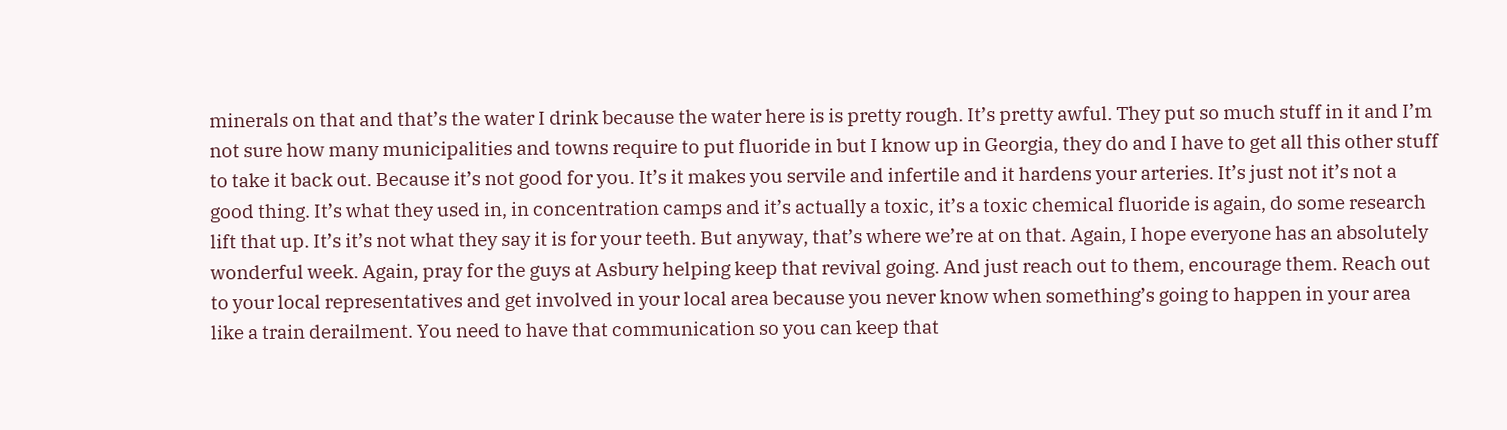minerals on that and that’s the water I drink because the water here is is pretty rough. It’s pretty awful. They put so much stuff in it and I’m not sure how many municipalities and towns require to put fluoride in but I know up in Georgia, they do and I have to get all this other stuff to take it back out. Because it’s not good for you. It’s it makes you servile and infertile and it hardens your arteries. It’s just not it’s not a good thing. It’s what they used in, in concentration camps and it’s actually a toxic, it’s a toxic chemical fluoride is again, do some research lift that up. It’s it’s not what they say it is for your teeth. But anyway, that’s where we’re at on that. Again, I hope everyone has an absolutely wonderful week. Again, pray for the guys at Asbury helping keep that revival going. And just reach out to them, encourage them. Reach out to your local representatives and get involved in your local area because you never know when something’s going to happen in your area like a train derailment. You need to have that communication so you can keep that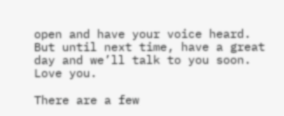open and have your voice heard. But until next time, have a great day and we’ll talk to you soon. Love you.

There are a few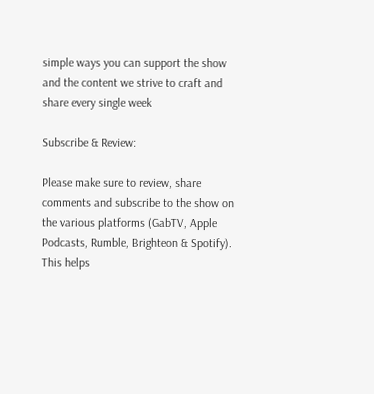simple ways you can support the show and the content we strive to craft and share every single week

Subscribe & Review:

Please make sure to review, share comments and subscribe to the show on the various platforms (GabTV, Apple Podcasts, Rumble, Brighteon & Spotify). This helps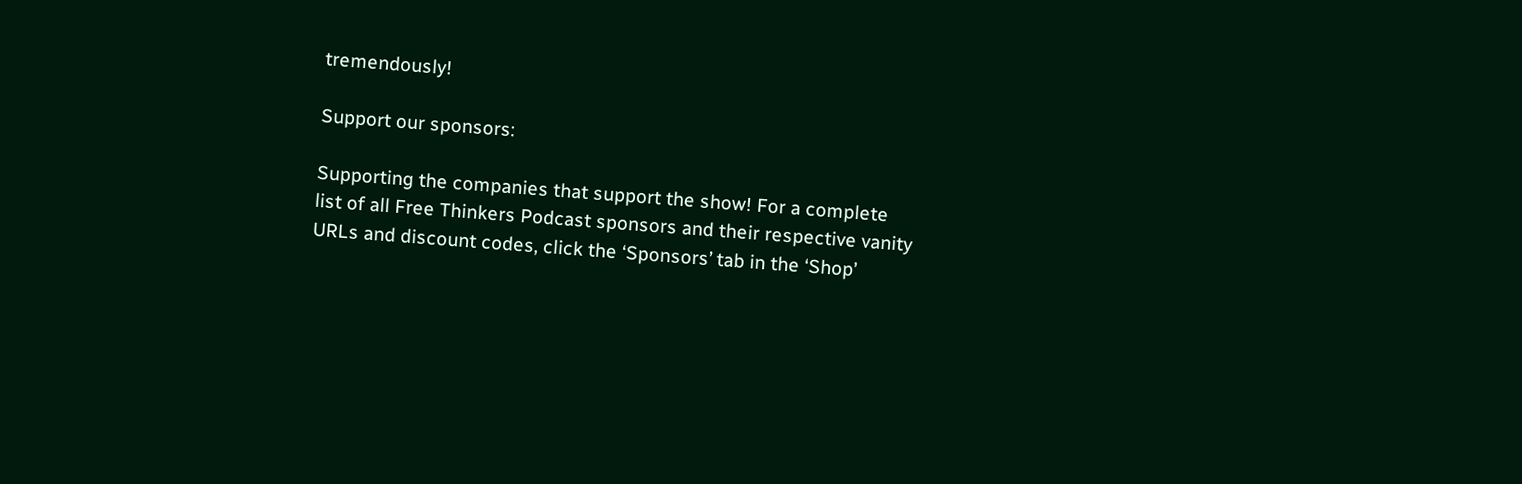tremendously!

Support our sponsors:

Supporting the companies that support the show! For a complete list of all Free Thinkers Podcast sponsors and their respective vanity URLs and discount codes, click the ‘Sponsors’ tab in the ‘Shop’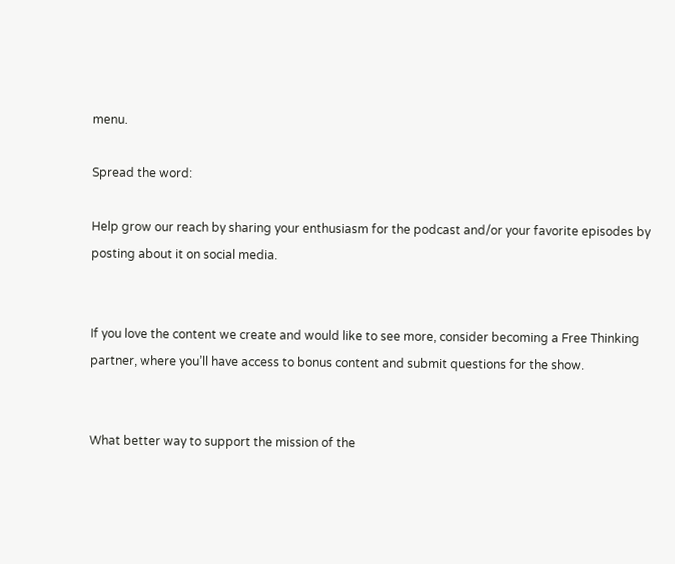menu.

Spread the word:

Help grow our reach by sharing your enthusiasm for the podcast and/or your favorite episodes by posting about it on social media.


If you love the content we create and would like to see more, consider becoming a Free Thinking partner, where you’ll have access to bonus content and submit questions for the show.


What better way to support the mission of the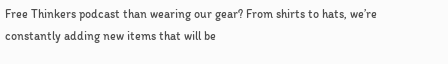Free Thinkers podcast than wearing our gear? From shirts to hats, we’re constantly adding new items that will be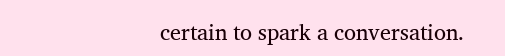certain to spark a conversation.